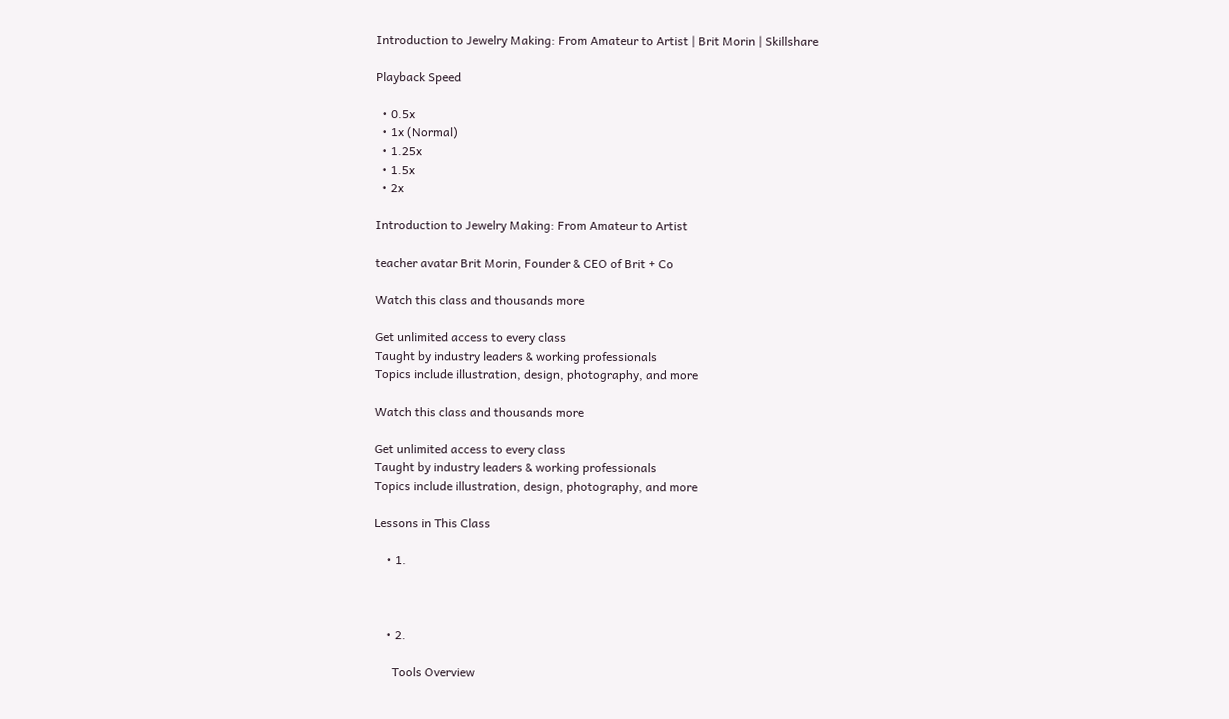Introduction to Jewelry Making: From Amateur to Artist | Brit Morin | Skillshare

Playback Speed

  • 0.5x
  • 1x (Normal)
  • 1.25x
  • 1.5x
  • 2x

Introduction to Jewelry Making: From Amateur to Artist

teacher avatar Brit Morin, Founder & CEO of Brit + Co

Watch this class and thousands more

Get unlimited access to every class
Taught by industry leaders & working professionals
Topics include illustration, design, photography, and more

Watch this class and thousands more

Get unlimited access to every class
Taught by industry leaders & working professionals
Topics include illustration, design, photography, and more

Lessons in This Class

    • 1.



    • 2.

      Tools Overview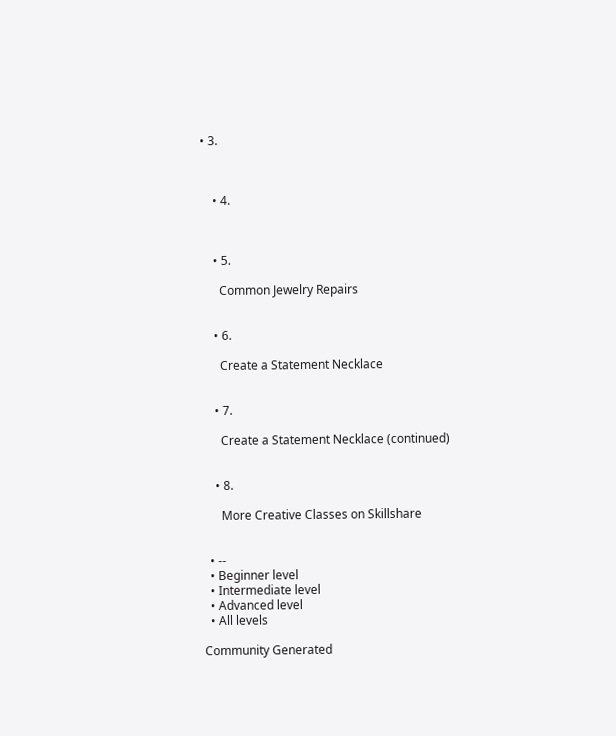• 3.



    • 4.



    • 5.

      Common Jewelry Repairs


    • 6.

      Create a Statement Necklace


    • 7.

      Create a Statement Necklace (continued)


    • 8.

      More Creative Classes on Skillshare


  • --
  • Beginner level
  • Intermediate level
  • Advanced level
  • All levels

Community Generated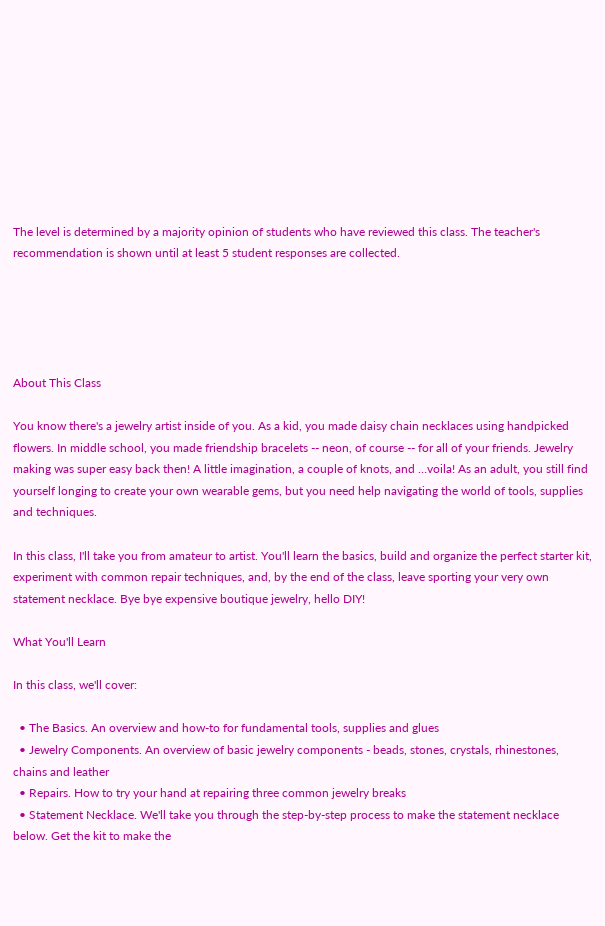The level is determined by a majority opinion of students who have reviewed this class. The teacher's recommendation is shown until at least 5 student responses are collected.





About This Class

You know there's a jewelry artist inside of you. As a kid, you made daisy chain necklaces using handpicked flowers. In middle school, you made friendship bracelets -- neon, of course -- for all of your friends. Jewelry making was super easy back then! A little imagination, a couple of knots, and …voila! As an adult, you still find yourself longing to create your own wearable gems, but you need help navigating the world of tools, supplies and techniques.

In this class, I'll take you from amateur to artist. You'll learn the basics, build and organize the perfect starter kit, experiment with common repair techniques, and, by the end of the class, leave sporting your very own statement necklace. Bye bye expensive boutique jewelry, hello DIY!

What You'll Learn

In this class, we'll cover:

  • The Basics. An overview and how-to for fundamental tools, supplies and glues
  • Jewelry Components. An overview of basic jewelry components - beads, stones, crystals, rhinestones, chains and leather
  • Repairs. How to try your hand at repairing three common jewelry breaks
  • Statement Necklace. We'll take you through the step-by-step process to make the statement necklace below. Get the kit to make the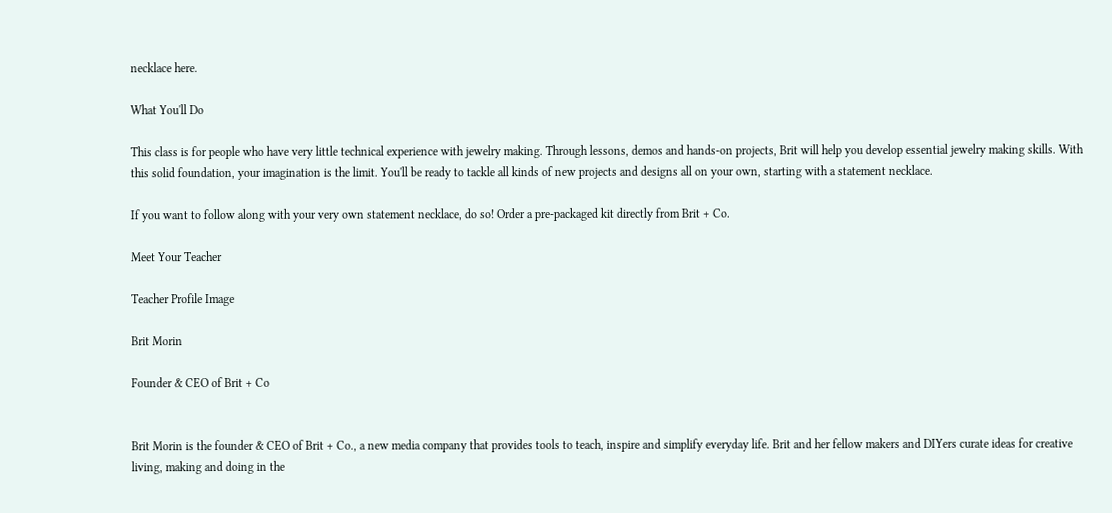necklace here.

What You'll Do

This class is for people who have very little technical experience with jewelry making. Through lessons, demos and hands-on projects, Brit will help you develop essential jewelry making skills. With this solid foundation, your imagination is the limit. You'll be ready to tackle all kinds of new projects and designs all on your own, starting with a statement necklace.

If you want to follow along with your very own statement necklace, do so! Order a pre-packaged kit directly from Brit + Co.

Meet Your Teacher

Teacher Profile Image

Brit Morin

Founder & CEO of Brit + Co


Brit Morin is the founder & CEO of Brit + Co., a new media company that provides tools to teach, inspire and simplify everyday life. Brit and her fellow makers and DIYers curate ideas for creative living, making and doing in the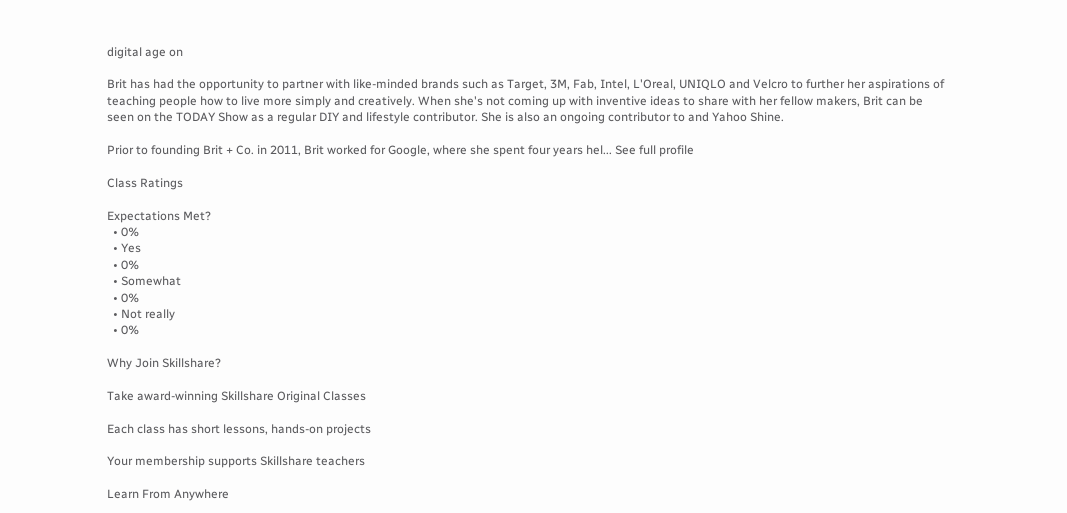digital age on

Brit has had the opportunity to partner with like-minded brands such as Target, 3M, Fab, Intel, L'Oreal, UNIQLO and Velcro to further her aspirations of teaching people how to live more simply and creatively. When she's not coming up with inventive ideas to share with her fellow makers, Brit can be seen on the TODAY Show as a regular DIY and lifestyle contributor. She is also an ongoing contributor to and Yahoo Shine.

Prior to founding Brit + Co. in 2011, Brit worked for Google, where she spent four years hel... See full profile

Class Ratings

Expectations Met?
  • 0%
  • Yes
  • 0%
  • Somewhat
  • 0%
  • Not really
  • 0%

Why Join Skillshare?

Take award-winning Skillshare Original Classes

Each class has short lessons, hands-on projects

Your membership supports Skillshare teachers

Learn From Anywhere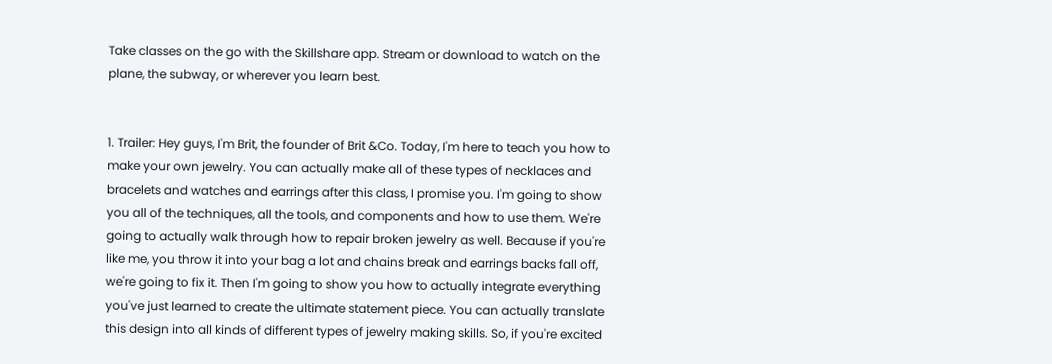Take classes on the go with the Skillshare app. Stream or download to watch on the plane, the subway, or wherever you learn best.


1. Trailer: Hey guys, I'm Brit, the founder of Brit &Co. Today, I'm here to teach you how to make your own jewelry. You can actually make all of these types of necklaces and bracelets and watches and earrings after this class, I promise you. I'm going to show you all of the techniques, all the tools, and components and how to use them. We're going to actually walk through how to repair broken jewelry as well. Because if you're like me, you throw it into your bag a lot and chains break and earrings backs fall off, we're going to fix it. Then I'm going to show you how to actually integrate everything you've just learned to create the ultimate statement piece. You can actually translate this design into all kinds of different types of jewelry making skills. So, if you're excited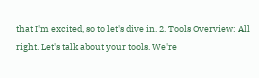that I'm excited, so to let's dive in. 2. Tools Overview: All right. Let's talk about your tools. We're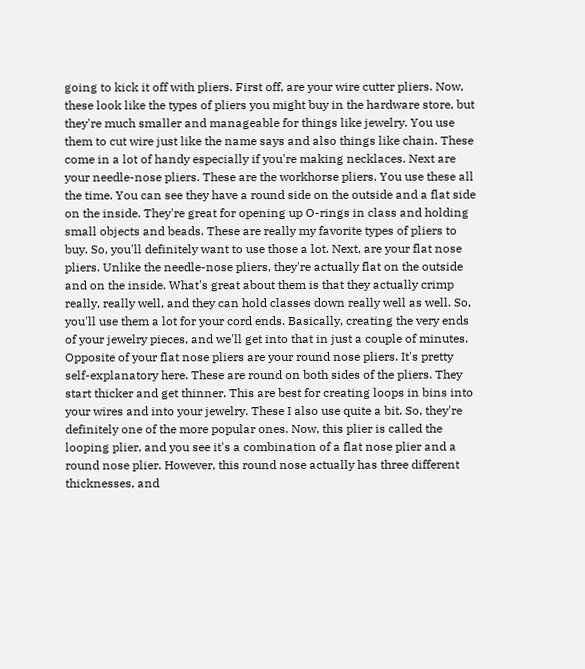going to kick it off with pliers. First off, are your wire cutter pliers. Now, these look like the types of pliers you might buy in the hardware store, but they're much smaller and manageable for things like jewelry. You use them to cut wire just like the name says and also things like chain. These come in a lot of handy especially if you're making necklaces. Next are your needle-nose pliers. These are the workhorse pliers. You use these all the time. You can see they have a round side on the outside and a flat side on the inside. They're great for opening up O-rings in class and holding small objects and beads. These are really my favorite types of pliers to buy. So, you'll definitely want to use those a lot. Next, are your flat nose pliers. Unlike the needle-nose pliers, they're actually flat on the outside and on the inside. What's great about them is that they actually crimp really, really well, and they can hold classes down really well as well. So, you'll use them a lot for your cord ends. Basically, creating the very ends of your jewelry pieces, and we'll get into that in just a couple of minutes. Opposite of your flat nose pliers are your round nose pliers. It's pretty self-explanatory here. These are round on both sides of the pliers. They start thicker and get thinner. This are best for creating loops in bins into your wires and into your jewelry. These I also use quite a bit. So, they're definitely one of the more popular ones. Now, this plier is called the looping plier, and you see it's a combination of a flat nose plier and a round nose plier. However, this round nose actually has three different thicknesses, and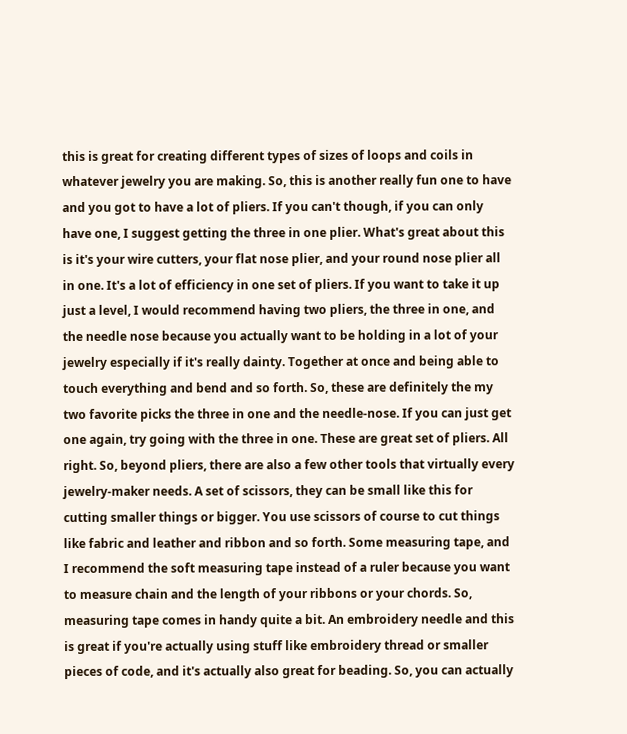this is great for creating different types of sizes of loops and coils in whatever jewelry you are making. So, this is another really fun one to have and you got to have a lot of pliers. If you can't though, if you can only have one, I suggest getting the three in one plier. What's great about this is it's your wire cutters, your flat nose plier, and your round nose plier all in one. It's a lot of efficiency in one set of pliers. If you want to take it up just a level, I would recommend having two pliers, the three in one, and the needle nose because you actually want to be holding in a lot of your jewelry especially if it's really dainty. Together at once and being able to touch everything and bend and so forth. So, these are definitely the my two favorite picks the three in one and the needle-nose. If you can just get one again, try going with the three in one. These are great set of pliers. All right. So, beyond pliers, there are also a few other tools that virtually every jewelry-maker needs. A set of scissors, they can be small like this for cutting smaller things or bigger. You use scissors of course to cut things like fabric and leather and ribbon and so forth. Some measuring tape, and I recommend the soft measuring tape instead of a ruler because you want to measure chain and the length of your ribbons or your chords. So, measuring tape comes in handy quite a bit. An embroidery needle and this is great if you're actually using stuff like embroidery thread or smaller pieces of code, and it's actually also great for beading. So, you can actually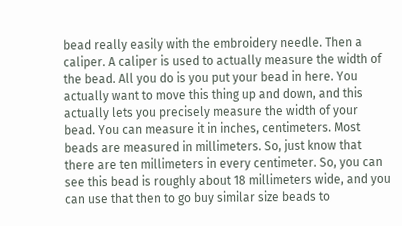bead really easily with the embroidery needle. Then a caliper. A caliper is used to actually measure the width of the bead. All you do is you put your bead in here. You actually want to move this thing up and down, and this actually lets you precisely measure the width of your bead. You can measure it in inches, centimeters. Most beads are measured in millimeters. So, just know that there are ten millimeters in every centimeter. So, you can see this bead is roughly about 18 millimeters wide, and you can use that then to go buy similar size beads to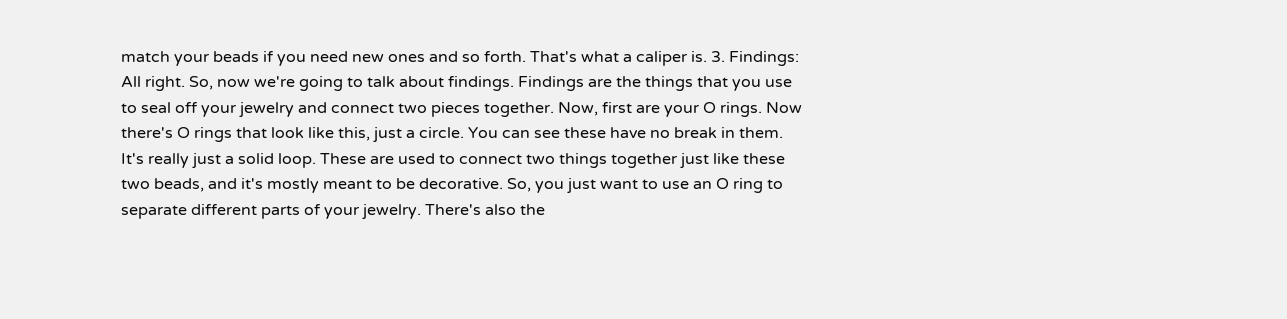match your beads if you need new ones and so forth. That's what a caliper is. 3. Findings: All right. So, now we're going to talk about findings. Findings are the things that you use to seal off your jewelry and connect two pieces together. Now, first are your O rings. Now there's O rings that look like this, just a circle. You can see these have no break in them. It's really just a solid loop. These are used to connect two things together just like these two beads, and it's mostly meant to be decorative. So, you just want to use an O ring to separate different parts of your jewelry. There's also the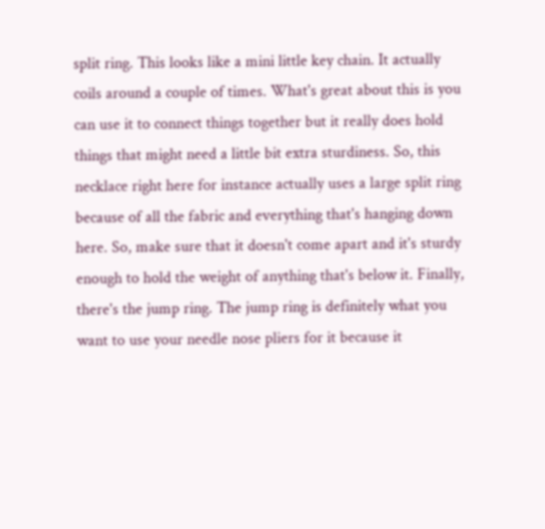split ring. This looks like a mini little key chain. It actually coils around a couple of times. What's great about this is you can use it to connect things together but it really does hold things that might need a little bit extra sturdiness. So, this necklace right here for instance actually uses a large split ring because of all the fabric and everything that's hanging down here. So, make sure that it doesn't come apart and it's sturdy enough to hold the weight of anything that's below it. Finally, there's the jump ring. The jump ring is definitely what you want to use your needle nose pliers for it because it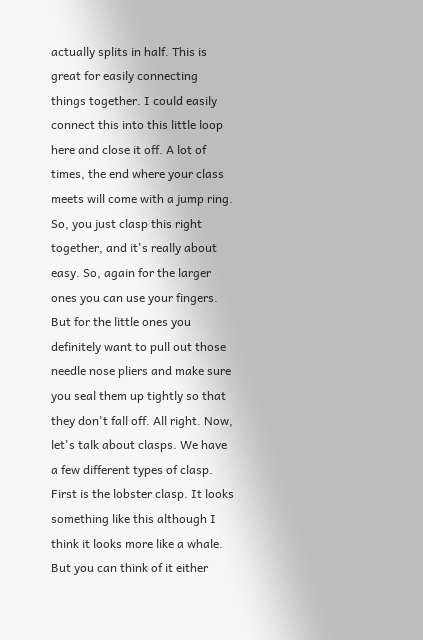actually splits in half. This is great for easily connecting things together. I could easily connect this into this little loop here and close it off. A lot of times, the end where your class meets will come with a jump ring. So, you just clasp this right together, and it's really about easy. So, again for the larger ones you can use your fingers. But for the little ones you definitely want to pull out those needle nose pliers and make sure you seal them up tightly so that they don't fall off. All right. Now, let's talk about clasps. We have a few different types of clasp. First is the lobster clasp. It looks something like this although I think it looks more like a whale. But you can think of it either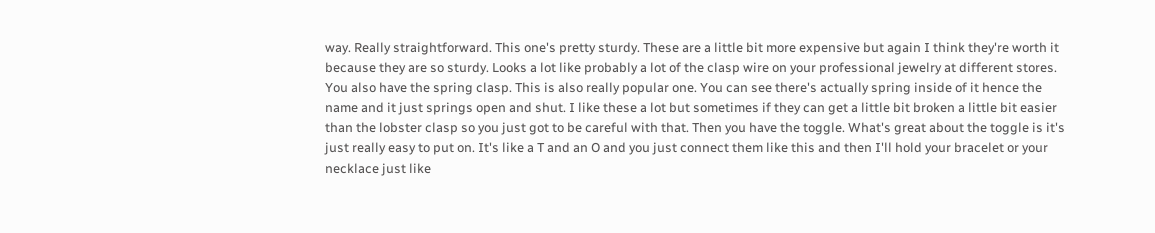way. Really straightforward. This one's pretty sturdy. These are a little bit more expensive but again I think they're worth it because they are so sturdy. Looks a lot like probably a lot of the clasp wire on your professional jewelry at different stores. You also have the spring clasp. This is also really popular one. You can see there's actually spring inside of it hence the name and it just springs open and shut. I like these a lot but sometimes if they can get a little bit broken a little bit easier than the lobster clasp so you just got to be careful with that. Then you have the toggle. What's great about the toggle is it's just really easy to put on. It's like a T and an O and you just connect them like this and then I'll hold your bracelet or your necklace just like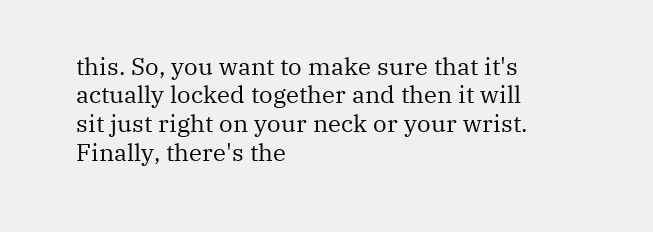this. So, you want to make sure that it's actually locked together and then it will sit just right on your neck or your wrist. Finally, there's the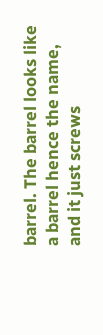barrel. The barrel looks like a barrel hence the name, and it just screws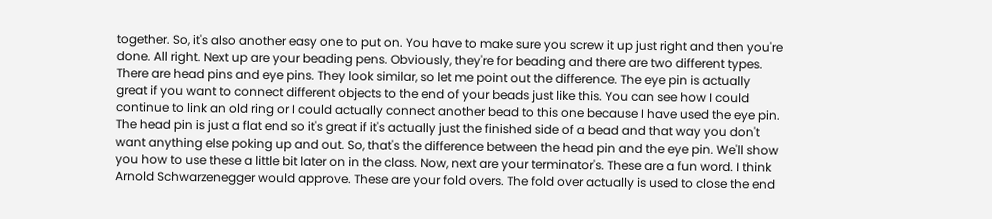together. So, it's also another easy one to put on. You have to make sure you screw it up just right and then you're done. All right. Next up are your beading pens. Obviously, they're for beading and there are two different types. There are head pins and eye pins. They look similar, so let me point out the difference. The eye pin is actually great if you want to connect different objects to the end of your beads just like this. You can see how I could continue to link an old ring or I could actually connect another bead to this one because I have used the eye pin. The head pin is just a flat end so it's great if it's actually just the finished side of a bead and that way you don't want anything else poking up and out. So, that's the difference between the head pin and the eye pin. We'll show you how to use these a little bit later on in the class. Now, next are your terminator's. These are a fun word. I think Arnold Schwarzenegger would approve. These are your fold overs. The fold over actually is used to close the end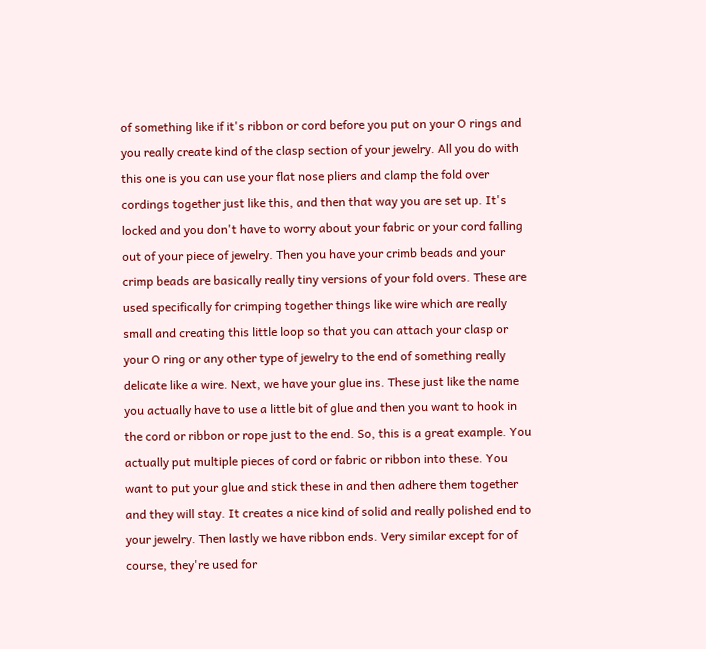of something like if it's ribbon or cord before you put on your O rings and you really create kind of the clasp section of your jewelry. All you do with this one is you can use your flat nose pliers and clamp the fold over cordings together just like this, and then that way you are set up. It's locked and you don't have to worry about your fabric or your cord falling out of your piece of jewelry. Then you have your crimb beads and your crimp beads are basically really tiny versions of your fold overs. These are used specifically for crimping together things like wire which are really small and creating this little loop so that you can attach your clasp or your O ring or any other type of jewelry to the end of something really delicate like a wire. Next, we have your glue ins. These just like the name you actually have to use a little bit of glue and then you want to hook in the cord or ribbon or rope just to the end. So, this is a great example. You actually put multiple pieces of cord or fabric or ribbon into these. You want to put your glue and stick these in and then adhere them together and they will stay. It creates a nice kind of solid and really polished end to your jewelry. Then lastly we have ribbon ends. Very similar except for of course, they're used for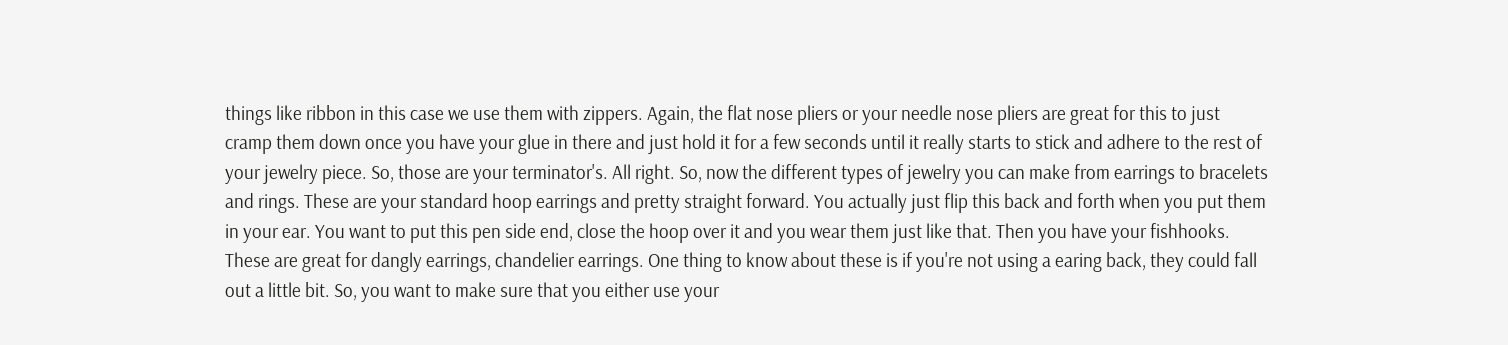things like ribbon in this case we use them with zippers. Again, the flat nose pliers or your needle nose pliers are great for this to just cramp them down once you have your glue in there and just hold it for a few seconds until it really starts to stick and adhere to the rest of your jewelry piece. So, those are your terminator's. All right. So, now the different types of jewelry you can make from earrings to bracelets and rings. These are your standard hoop earrings and pretty straight forward. You actually just flip this back and forth when you put them in your ear. You want to put this pen side end, close the hoop over it and you wear them just like that. Then you have your fishhooks. These are great for dangly earrings, chandelier earrings. One thing to know about these is if you're not using a earing back, they could fall out a little bit. So, you want to make sure that you either use your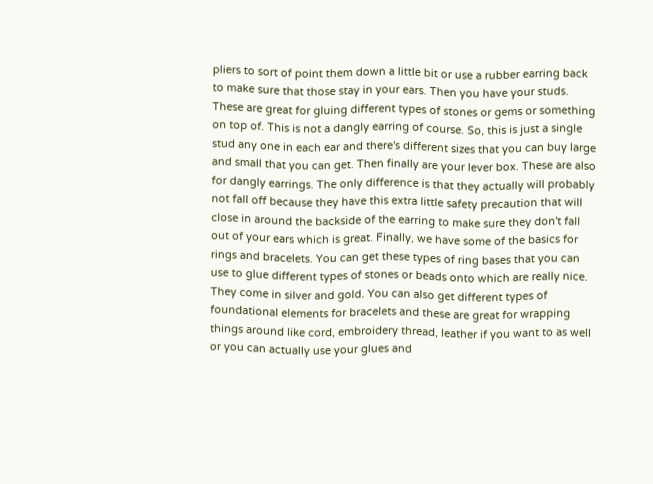pliers to sort of point them down a little bit or use a rubber earring back to make sure that those stay in your ears. Then you have your studs. These are great for gluing different types of stones or gems or something on top of. This is not a dangly earring of course. So, this is just a single stud any one in each ear and there's different sizes that you can buy large and small that you can get. Then finally are your lever box. These are also for dangly earrings. The only difference is that they actually will probably not fall off because they have this extra little safety precaution that will close in around the backside of the earring to make sure they don't fall out of your ears which is great. Finally, we have some of the basics for rings and bracelets. You can get these types of ring bases that you can use to glue different types of stones or beads onto which are really nice. They come in silver and gold. You can also get different types of foundational elements for bracelets and these are great for wrapping things around like cord, embroidery thread, leather if you want to as well or you can actually use your glues and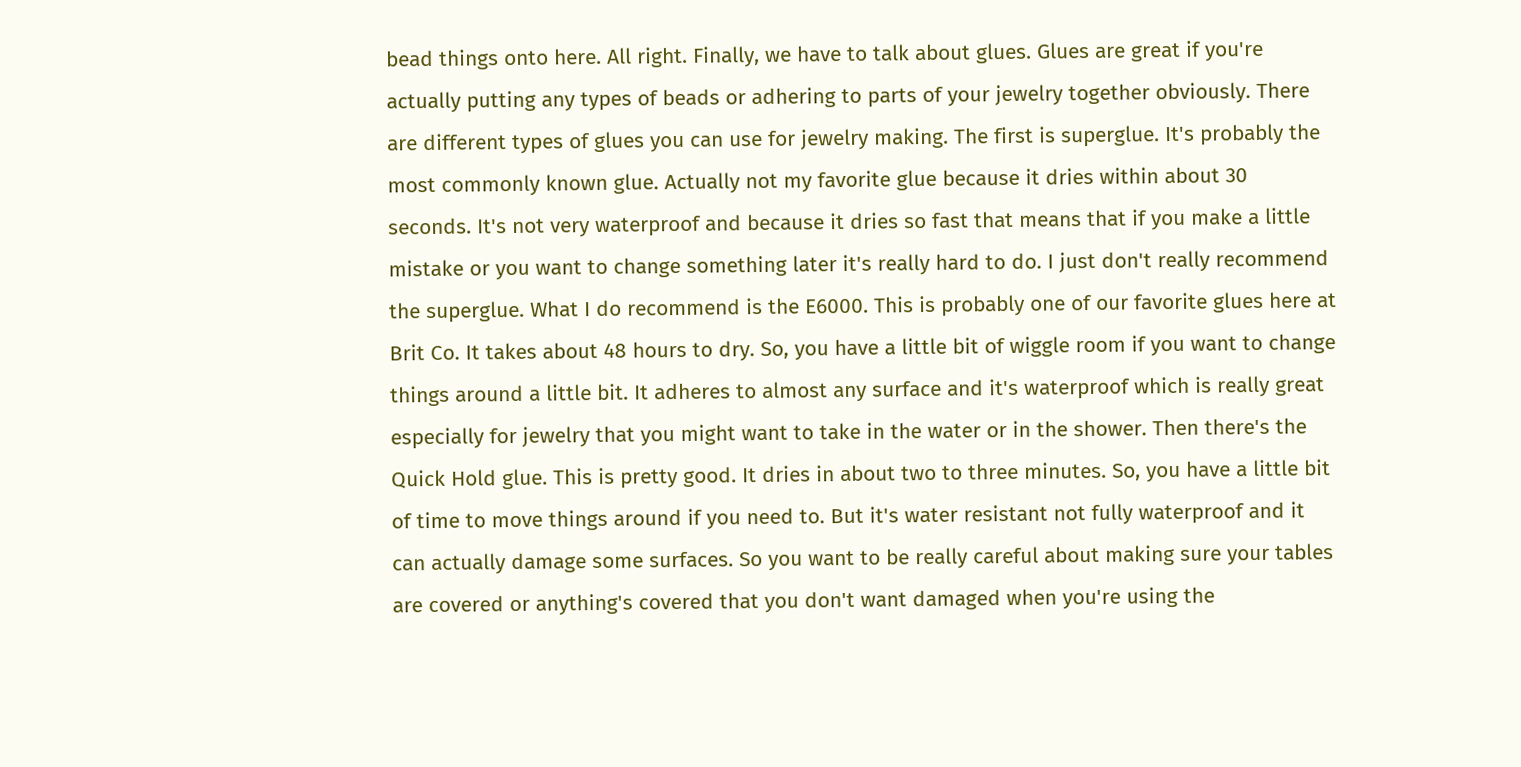bead things onto here. All right. Finally, we have to talk about glues. Glues are great if you're actually putting any types of beads or adhering to parts of your jewelry together obviously. There are different types of glues you can use for jewelry making. The first is superglue. It's probably the most commonly known glue. Actually not my favorite glue because it dries within about 30 seconds. It's not very waterproof and because it dries so fast that means that if you make a little mistake or you want to change something later it's really hard to do. I just don't really recommend the superglue. What I do recommend is the E6000. This is probably one of our favorite glues here at Brit Co. It takes about 48 hours to dry. So, you have a little bit of wiggle room if you want to change things around a little bit. It adheres to almost any surface and it's waterproof which is really great especially for jewelry that you might want to take in the water or in the shower. Then there's the Quick Hold glue. This is pretty good. It dries in about two to three minutes. So, you have a little bit of time to move things around if you need to. But it's water resistant not fully waterproof and it can actually damage some surfaces. So you want to be really careful about making sure your tables are covered or anything's covered that you don't want damaged when you're using the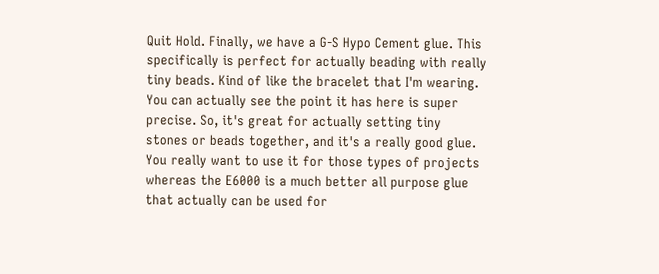Quit Hold. Finally, we have a G-S Hypo Cement glue. This specifically is perfect for actually beading with really tiny beads. Kind of like the bracelet that I'm wearing. You can actually see the point it has here is super precise. So, it's great for actually setting tiny stones or beads together, and it's a really good glue. You really want to use it for those types of projects whereas the E6000 is a much better all purpose glue that actually can be used for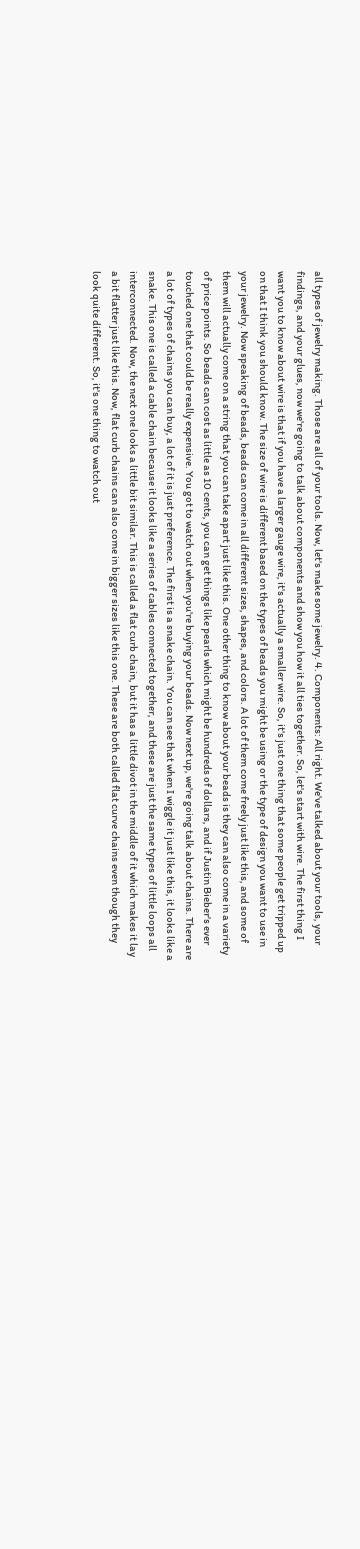all types of jewelry making. Those are all of your tools. Now, let's make some jewelry. 4. Components: All right. We've talked about your tools, your findings, and your glues, now we're going to talk about components and show you how it all ties together. So, let's start with wire. The first thing I want you to know about wire is that if you have a larger gauge wire, it's actually a smaller wire. So, it's just one thing that some people get tripped up on that I think you should know. The size of wire is different based on the types of beads you might be using or the type of design you want to use in your jewelry. Now speaking of beads, beads can come in all different sizes, shapes, and colors. A lot of them come freely just like this, and some of them will actually come on a string that you can take apart just like this. One other thing to know about your beads is they can also come in a variety of price points. So beads can cost as little as 10 cents, you can get things like pearls which might be hundreds of dollars, and if Justin Bieber's ever touched one that could be really expensive. You got to watch out when you're buying your beads. Now next up, we're going talk about chains. There are a lot of types of chains you can buy, a lot of it is just preference. The first is a snake chain. You can see that when I wiggle it just like this, it looks like a snake. This one is called a cable chain because it looks like a series of cables connected together, and these are just the same types of little loops all interconnected. Now, the next one looks a little bit similar. This is called a flat curb chain, but it has a little divot in the middle of it which makes it lay a bit flatter just like this. Now, flat curb chains can also come in bigger sizes like this one. These are both called flat curve chains even though they look quite different. So, it's one thing to watch out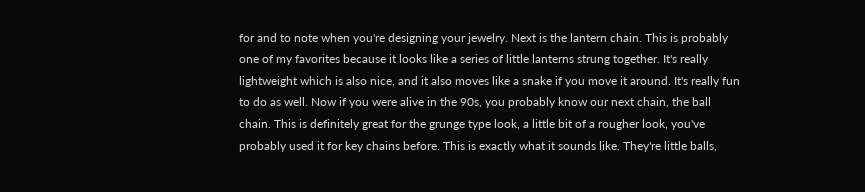for and to note when you're designing your jewelry. Next is the lantern chain. This is probably one of my favorites because it looks like a series of little lanterns strung together. It's really lightweight which is also nice, and it also moves like a snake if you move it around. It's really fun to do as well. Now if you were alive in the 90s, you probably know our next chain, the ball chain. This is definitely great for the grunge type look, a little bit of a rougher look, you've probably used it for key chains before. This is exactly what it sounds like. They're little balls,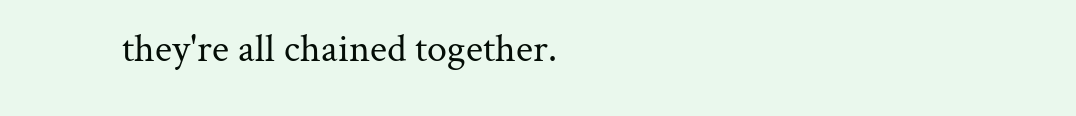they're all chained together.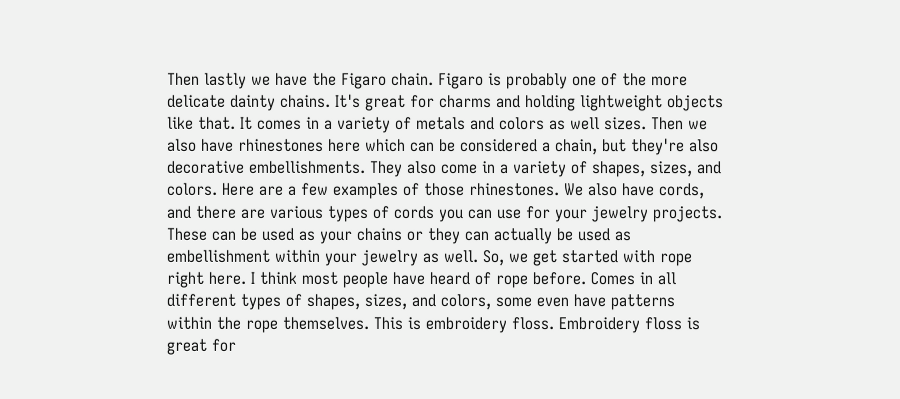Then lastly we have the Figaro chain. Figaro is probably one of the more delicate dainty chains. It's great for charms and holding lightweight objects like that. It comes in a variety of metals and colors as well sizes. Then we also have rhinestones here which can be considered a chain, but they're also decorative embellishments. They also come in a variety of shapes, sizes, and colors. Here are a few examples of those rhinestones. We also have cords, and there are various types of cords you can use for your jewelry projects. These can be used as your chains or they can actually be used as embellishment within your jewelry as well. So, we get started with rope right here. I think most people have heard of rope before. Comes in all different types of shapes, sizes, and colors, some even have patterns within the rope themselves. This is embroidery floss. Embroidery floss is great for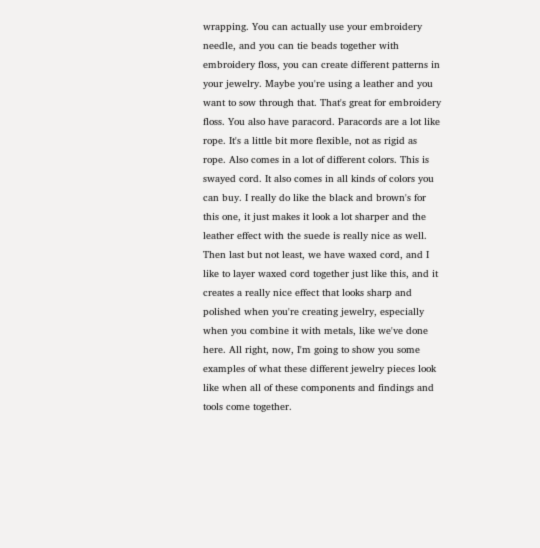wrapping. You can actually use your embroidery needle, and you can tie beads together with embroidery floss, you can create different patterns in your jewelry. Maybe you're using a leather and you want to sow through that. That's great for embroidery floss. You also have paracord. Paracords are a lot like rope. It's a little bit more flexible, not as rigid as rope. Also comes in a lot of different colors. This is swayed cord. It also comes in all kinds of colors you can buy. I really do like the black and brown's for this one, it just makes it look a lot sharper and the leather effect with the suede is really nice as well. Then last but not least, we have waxed cord, and I like to layer waxed cord together just like this, and it creates a really nice effect that looks sharp and polished when you're creating jewelry, especially when you combine it with metals, like we've done here. All right, now, I'm going to show you some examples of what these different jewelry pieces look like when all of these components and findings and tools come together.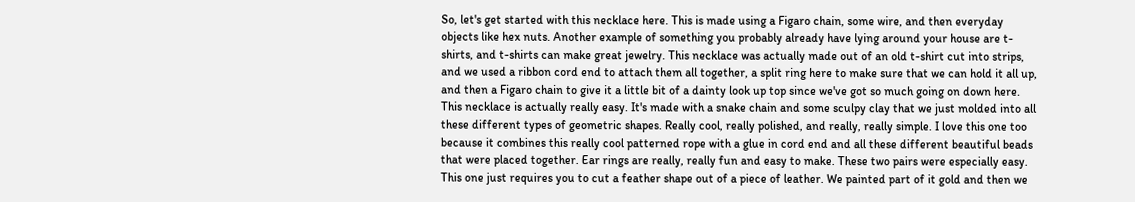So, let's get started with this necklace here. This is made using a Figaro chain, some wire, and then everyday objects like hex nuts. Another example of something you probably already have lying around your house are t-shirts, and t-shirts can make great jewelry. This necklace was actually made out of an old t-shirt cut into strips, and we used a ribbon cord end to attach them all together, a split ring here to make sure that we can hold it all up, and then a Figaro chain to give it a little bit of a dainty look up top since we've got so much going on down here. This necklace is actually really easy. It's made with a snake chain and some sculpy clay that we just molded into all these different types of geometric shapes. Really cool, really polished, and really, really simple. I love this one too because it combines this really cool patterned rope with a glue in cord end and all these different beautiful beads that were placed together. Ear rings are really, really fun and easy to make. These two pairs were especially easy. This one just requires you to cut a feather shape out of a piece of leather. We painted part of it gold and then we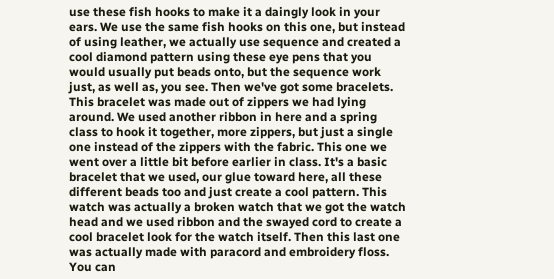use these fish hooks to make it a daingly look in your ears. We use the same fish hooks on this one, but instead of using leather, we actually use sequence and created a cool diamond pattern using these eye pens that you would usually put beads onto, but the sequence work just, as well as, you see. Then we've got some bracelets. This bracelet was made out of zippers we had lying around. We used another ribbon in here and a spring class to hook it together, more zippers, but just a single one instead of the zippers with the fabric. This one we went over a little bit before earlier in class. It's a basic bracelet that we used, our glue toward here, all these different beads too and just create a cool pattern. This watch was actually a broken watch that we got the watch head and we used ribbon and the swayed cord to create a cool bracelet look for the watch itself. Then this last one was actually made with paracord and embroidery floss. You can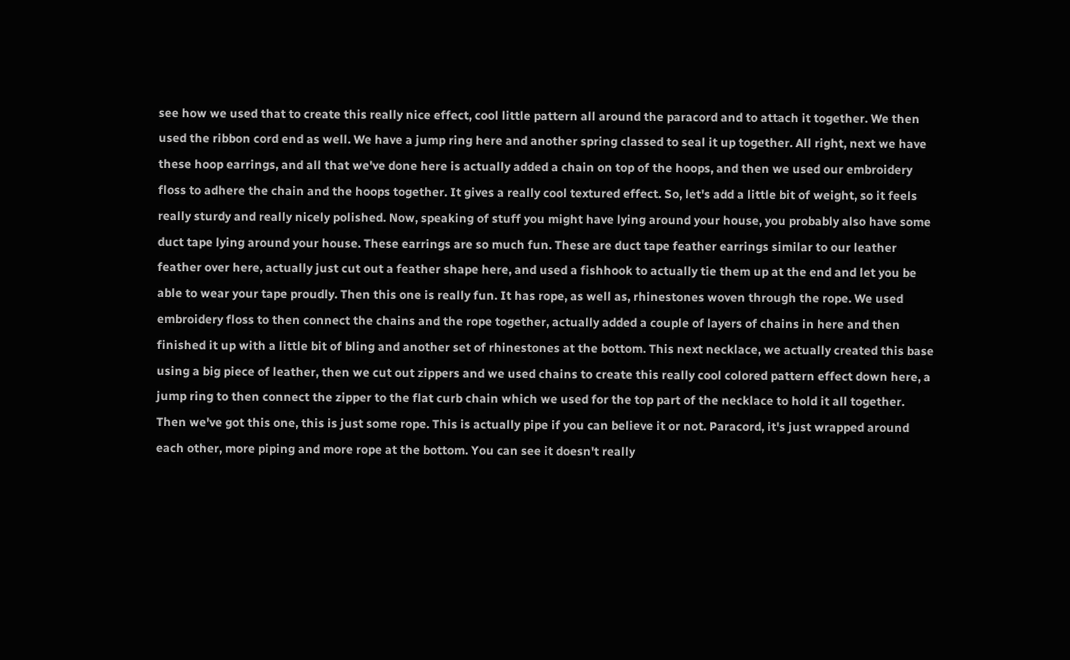see how we used that to create this really nice effect, cool little pattern all around the paracord and to attach it together. We then used the ribbon cord end as well. We have a jump ring here and another spring classed to seal it up together. All right, next we have these hoop earrings, and all that we've done here is actually added a chain on top of the hoops, and then we used our embroidery floss to adhere the chain and the hoops together. It gives a really cool textured effect. So, let's add a little bit of weight, so it feels really sturdy and really nicely polished. Now, speaking of stuff you might have lying around your house, you probably also have some duct tape lying around your house. These earrings are so much fun. These are duct tape feather earrings similar to our leather feather over here, actually just cut out a feather shape here, and used a fishhook to actually tie them up at the end and let you be able to wear your tape proudly. Then this one is really fun. It has rope, as well as, rhinestones woven through the rope. We used embroidery floss to then connect the chains and the rope together, actually added a couple of layers of chains in here and then finished it up with a little bit of bling and another set of rhinestones at the bottom. This next necklace, we actually created this base using a big piece of leather, then we cut out zippers and we used chains to create this really cool colored pattern effect down here, a jump ring to then connect the zipper to the flat curb chain which we used for the top part of the necklace to hold it all together. Then we've got this one, this is just some rope. This is actually pipe if you can believe it or not. Paracord, it's just wrapped around each other, more piping and more rope at the bottom. You can see it doesn't really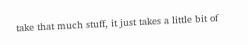take that much stuff, it just takes a little bit of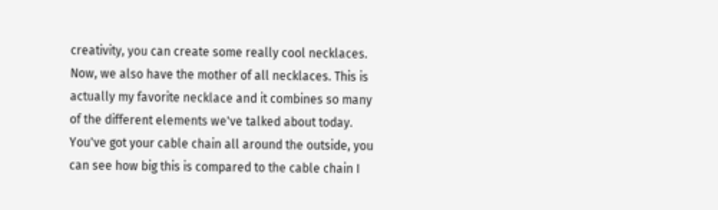creativity, you can create some really cool necklaces. Now, we also have the mother of all necklaces. This is actually my favorite necklace and it combines so many of the different elements we've talked about today. You've got your cable chain all around the outside, you can see how big this is compared to the cable chain I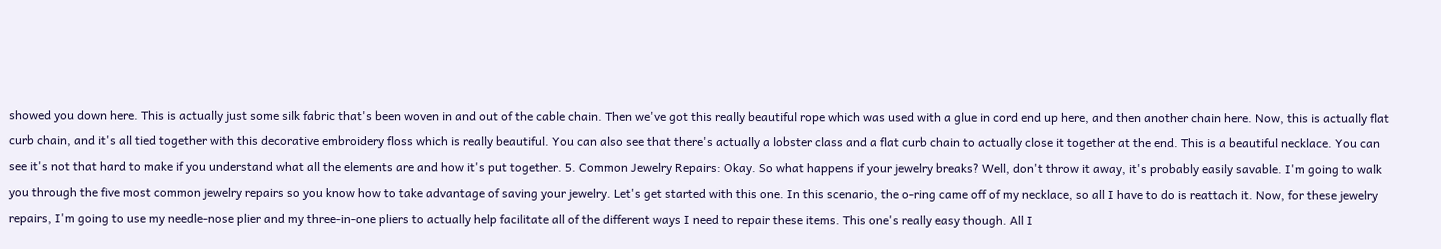showed you down here. This is actually just some silk fabric that's been woven in and out of the cable chain. Then we've got this really beautiful rope which was used with a glue in cord end up here, and then another chain here. Now, this is actually flat curb chain, and it's all tied together with this decorative embroidery floss which is really beautiful. You can also see that there's actually a lobster class and a flat curb chain to actually close it together at the end. This is a beautiful necklace. You can see it's not that hard to make if you understand what all the elements are and how it's put together. 5. Common Jewelry Repairs: Okay. So what happens if your jewelry breaks? Well, don't throw it away, it's probably easily savable. I'm going to walk you through the five most common jewelry repairs so you know how to take advantage of saving your jewelry. Let's get started with this one. In this scenario, the o-ring came off of my necklace, so all I have to do is reattach it. Now, for these jewelry repairs, I'm going to use my needle-nose plier and my three-in-one pliers to actually help facilitate all of the different ways I need to repair these items. This one's really easy though. All I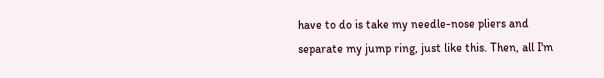have to do is take my needle-nose pliers and separate my jump ring, just like this. Then, all I'm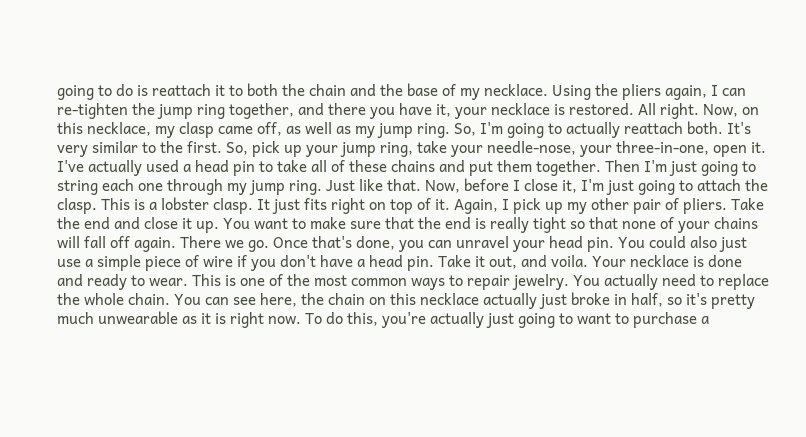going to do is reattach it to both the chain and the base of my necklace. Using the pliers again, I can re-tighten the jump ring together, and there you have it, your necklace is restored. All right. Now, on this necklace, my clasp came off, as well as my jump ring. So, I'm going to actually reattach both. It's very similar to the first. So, pick up your jump ring, take your needle-nose, your three-in-one, open it. I've actually used a head pin to take all of these chains and put them together. Then I'm just going to string each one through my jump ring. Just like that. Now, before I close it, I'm just going to attach the clasp. This is a lobster clasp. It just fits right on top of it. Again, I pick up my other pair of pliers. Take the end and close it up. You want to make sure that the end is really tight so that none of your chains will fall off again. There we go. Once that's done, you can unravel your head pin. You could also just use a simple piece of wire if you don't have a head pin. Take it out, and voila. Your necklace is done and ready to wear. This is one of the most common ways to repair jewelry. You actually need to replace the whole chain. You can see here, the chain on this necklace actually just broke in half, so it's pretty much unwearable as it is right now. To do this, you're actually just going to want to purchase a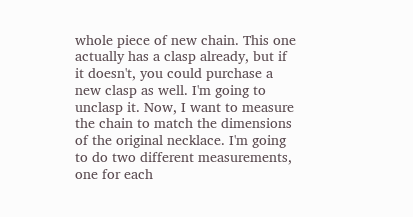whole piece of new chain. This one actually has a clasp already, but if it doesn't, you could purchase a new clasp as well. I'm going to unclasp it. Now, I want to measure the chain to match the dimensions of the original necklace. I'm going to do two different measurements, one for each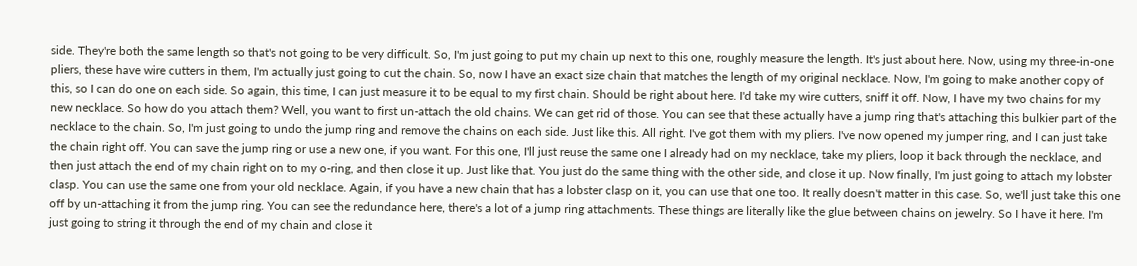side. They're both the same length so that's not going to be very difficult. So, I'm just going to put my chain up next to this one, roughly measure the length. It's just about here. Now, using my three-in-one pliers, these have wire cutters in them, I'm actually just going to cut the chain. So, now I have an exact size chain that matches the length of my original necklace. Now, I'm going to make another copy of this, so I can do one on each side. So again, this time, I can just measure it to be equal to my first chain. Should be right about here. I'd take my wire cutters, sniff it off. Now, I have my two chains for my new necklace. So how do you attach them? Well, you want to first un-attach the old chains. We can get rid of those. You can see that these actually have a jump ring that's attaching this bulkier part of the necklace to the chain. So, I'm just going to undo the jump ring and remove the chains on each side. Just like this. All right. I've got them with my pliers. I've now opened my jumper ring, and I can just take the chain right off. You can save the jump ring or use a new one, if you want. For this one, I'll just reuse the same one I already had on my necklace, take my pliers, loop it back through the necklace, and then just attach the end of my chain right on to my o-ring, and then close it up. Just like that. You just do the same thing with the other side, and close it up. Now finally, I'm just going to attach my lobster clasp. You can use the same one from your old necklace. Again, if you have a new chain that has a lobster clasp on it, you can use that one too. It really doesn't matter in this case. So, we'll just take this one off by un-attaching it from the jump ring. You can see the redundance here, there's a lot of a jump ring attachments. These things are literally like the glue between chains on jewelry. So I have it here. I'm just going to string it through the end of my chain and close it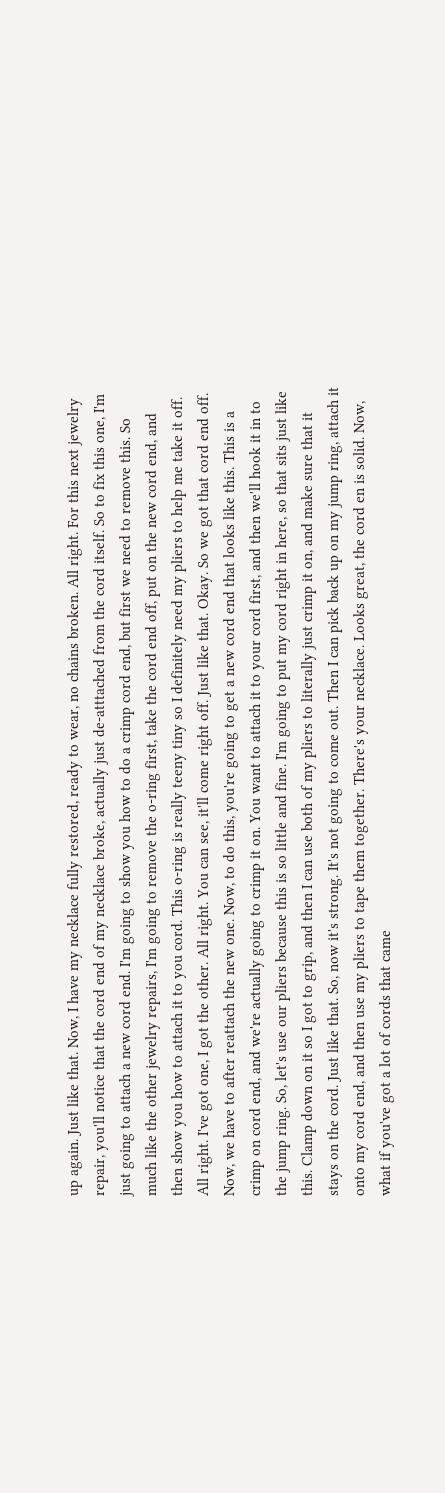up again. Just like that. Now, I have my necklace fully restored, ready to wear, no chains broken. All right. For this next jewelry repair, you'll notice that the cord end of my necklace broke, actually just de-atttached from the cord itself. So to fix this one, I'm just going to attach a new cord end. I'm going to show you how to do a crimp cord end, but first we need to remove this. So much like the other jewelry repairs, I'm going to remove the o-ring first, take the cord end off, put on the new cord end, and then show you how to attach it to you cord. This o-ring is really teeny tiny so I definitely need my pliers to help me take it off. All right. I've got one, I got the other. All right. You can see, it'll come right off. Just like that. Okay. So we got that cord end off. Now, we have to after reattach the new one. Now, to do this, you're going to get a new cord end that looks like this. This is a crimp on cord end, and we're actually going to crimp it on. You want to attach it to your cord first, and then we'll hook it in to the jump ring. So, let's use our pliers because this is so little and fine. I'm going to put my cord right in here, so that sits just like this. Clamp down on it so I got to grip, and then I can use both of my pliers to literally just crimp it on, and make sure that it stays on the cord. Just like that. So, now it's strong. It's not going to come out. Then I can pick back up on my jump ring, attach it onto my cord end, and then use my pliers to tape them together. There's your necklace. Looks great, the cord en is solid. Now, what if you've got a lot of cords that came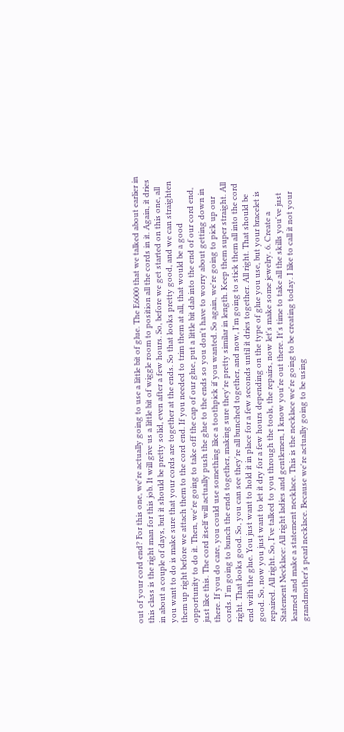out of your cord end? For this one, we're actually going to use a little bit of glue. The E6000 that we talked about earlier in this class is the right man for this job. It will give us a little bit of wiggle room to position all the cords in it. Again, it dries in about a couple of days, but it should be pretty solid, even after a few hours. So, before we get started on this one, all you want to do is make sure that your cords are together at the ends. So that looks pretty good, and we can straighten them up right before we attach them to the cord end. If you needed to trim them at all, that would be a good opportunity to do it. Then, we're going to take off the cap of our glue, put a little bit dab into the end of our cord end, just like this. The cord itself will actually push the glue to the ends so you don't have to worry about getting down in there. If you do care, you could use something like a toothpick if you wanted. So again, we're going to pick up our cords. I'm going to bunch the ends together, making sure they're pretty similar in length. Keep them super straight. All right. That looks good. So, you can see they're all bunched together, and now, I'm going to stick them all into the cord end with the glue. You just want to hold it in place for a few seconds until it dries together. All right. That should be good. So, now you just want to let it dry for a few hours depending on the type of glue you use, but your bracelet is repaired. All right. So, I've talked to you through the tools, the repairs, now let's make some jewelry. 6. Create a Statement Necklace: All right ladies and gentlemen, I know you're out there. It's time to take all the skills you've just learned and make a statement necklace. This is the necklace we're going to be creating today. I like to call it not your grandmother's pearl necklace. Because we're actually going to be using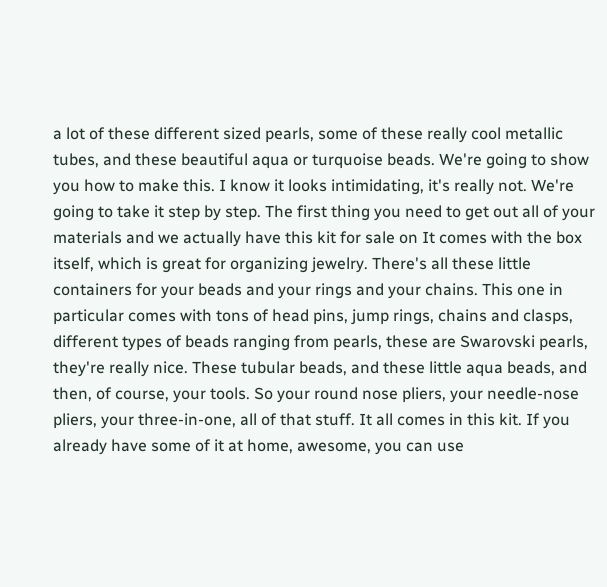a lot of these different sized pearls, some of these really cool metallic tubes, and these beautiful aqua or turquoise beads. We're going to show you how to make this. I know it looks intimidating, it's really not. We're going to take it step by step. The first thing you need to get out all of your materials and we actually have this kit for sale on It comes with the box itself, which is great for organizing jewelry. There's all these little containers for your beads and your rings and your chains. This one in particular comes with tons of head pins, jump rings, chains and clasps, different types of beads ranging from pearls, these are Swarovski pearls, they're really nice. These tubular beads, and these little aqua beads, and then, of course, your tools. So your round nose pliers, your needle-nose pliers, your three-in-one, all of that stuff. It all comes in this kit. If you already have some of it at home, awesome, you can use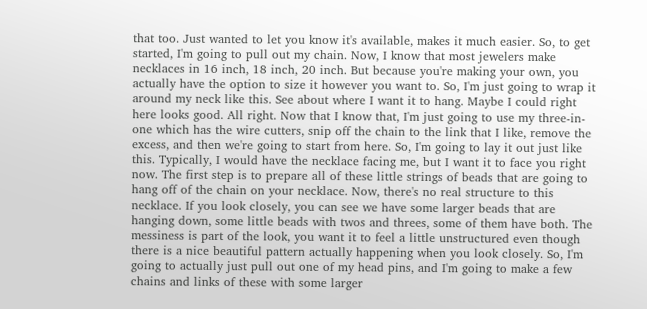that too. Just wanted to let you know it's available, makes it much easier. So, to get started, I'm going to pull out my chain. Now, I know that most jewelers make necklaces in 16 inch, 18 inch, 20 inch. But because you're making your own, you actually have the option to size it however you want to. So, I'm just going to wrap it around my neck like this. See about where I want it to hang. Maybe I could right here looks good. All right. Now that I know that, I'm just going to use my three-in-one which has the wire cutters, snip off the chain to the link that I like, remove the excess, and then we're going to start from here. So, I'm going to lay it out just like this. Typically, I would have the necklace facing me, but I want it to face you right now. The first step is to prepare all of these little strings of beads that are going to hang off of the chain on your necklace. Now, there's no real structure to this necklace. If you look closely, you can see we have some larger beads that are hanging down, some little beads with twos and threes, some of them have both. The messiness is part of the look, you want it to feel a little unstructured even though there is a nice beautiful pattern actually happening when you look closely. So, I'm going to actually just pull out one of my head pins, and I'm going to make a few chains and links of these with some larger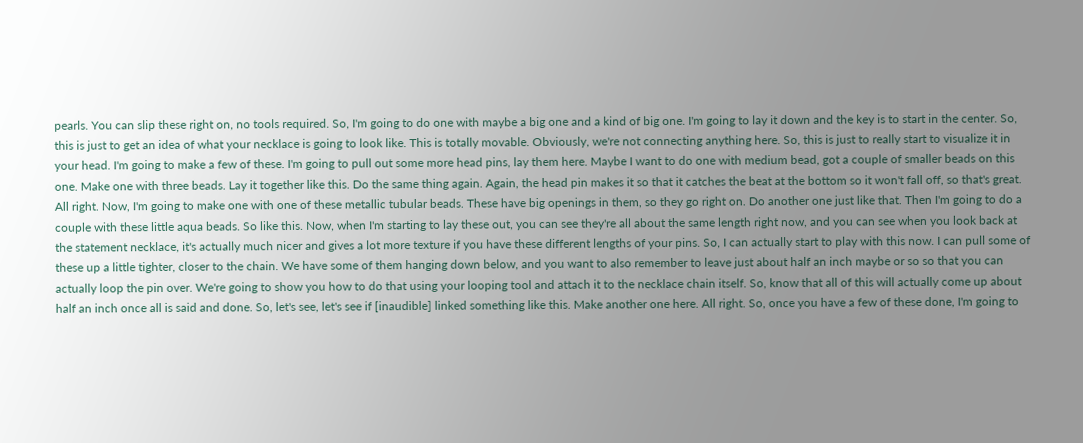pearls. You can slip these right on, no tools required. So, I'm going to do one with maybe a big one and a kind of big one. I'm going to lay it down and the key is to start in the center. So, this is just to get an idea of what your necklace is going to look like. This is totally movable. Obviously, we're not connecting anything here. So, this is just to really start to visualize it in your head. I'm going to make a few of these. I'm going to pull out some more head pins, lay them here. Maybe I want to do one with medium bead, got a couple of smaller beads on this one. Make one with three beads. Lay it together like this. Do the same thing again. Again, the head pin makes it so that it catches the beat at the bottom so it won't fall off, so that's great. All right. Now, I'm going to make one with one of these metallic tubular beads. These have big openings in them, so they go right on. Do another one just like that. Then I'm going to do a couple with these little aqua beads. So like this. Now, when I'm starting to lay these out, you can see they're all about the same length right now, and you can see when you look back at the statement necklace, it's actually much nicer and gives a lot more texture if you have these different lengths of your pins. So, I can actually start to play with this now. I can pull some of these up a little tighter, closer to the chain. We have some of them hanging down below, and you want to also remember to leave just about half an inch maybe or so so that you can actually loop the pin over. We're going to show you how to do that using your looping tool and attach it to the necklace chain itself. So, know that all of this will actually come up about half an inch once all is said and done. So, let's see, let's see if [inaudible] linked something like this. Make another one here. All right. So, once you have a few of these done, I'm going to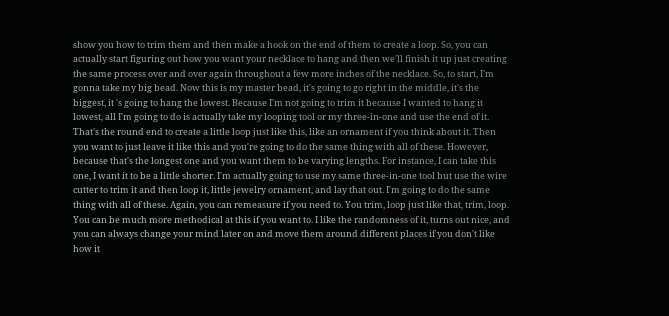show you how to trim them and then make a hook on the end of them to create a loop. So, you can actually start figuring out how you want your necklace to hang and then we'll finish it up just creating the same process over and over again throughout a few more inches of the necklace. So, to start, I'm gonna take my big bead. Now this is my master bead, it's going to go right in the middle, it's the biggest, it 's going to hang the lowest. Because I'm not going to trim it because I wanted to hang it lowest, all I'm going to do is actually take my looping tool or my three-in-one and use the end of it. That's the round end to create a little loop just like this, like an ornament if you think about it. Then you want to just leave it like this and you're going to do the same thing with all of these. However, because that's the longest one and you want them to be varying lengths. For instance, I can take this one, I want it to be a little shorter. I'm actually going to use my same three-in-one tool but use the wire cutter to trim it and then loop it, little jewelry ornament, and lay that out. I'm going to do the same thing with all of these. Again, you can remeasure if you need to. You trim, loop just like that, trim, loop. You can be much more methodical at this if you want to. I like the randomness of it, turns out nice, and you can always change your mind later on and move them around different places if you don't like how it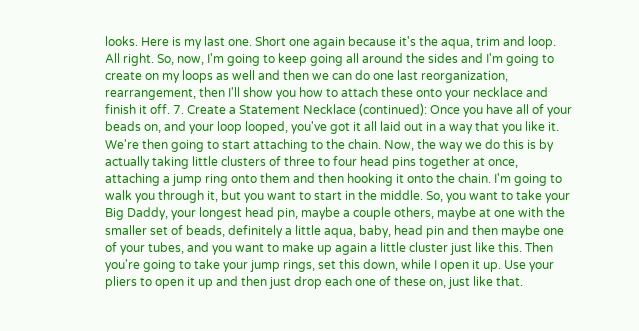looks. Here is my last one. Short one again because it's the aqua, trim and loop. All right. So, now, I'm going to keep going all around the sides and I'm going to create on my loops as well and then we can do one last reorganization, rearrangement, then I'll show you how to attach these onto your necklace and finish it off. 7. Create a Statement Necklace (continued): Once you have all of your beads on, and your loop looped, you've got it all laid out in a way that you like it. We're then going to start attaching to the chain. Now, the way we do this is by actually taking little clusters of three to four head pins together at once, attaching a jump ring onto them and then hooking it onto the chain. I'm going to walk you through it, but you want to start in the middle. So, you want to take your Big Daddy, your longest head pin, maybe a couple others, maybe at one with the smaller set of beads, definitely a little aqua, baby, head pin and then maybe one of your tubes, and you want to make up again a little cluster just like this. Then you're going to take your jump rings, set this down, while I open it up. Use your pliers to open it up and then just drop each one of these on, just like that.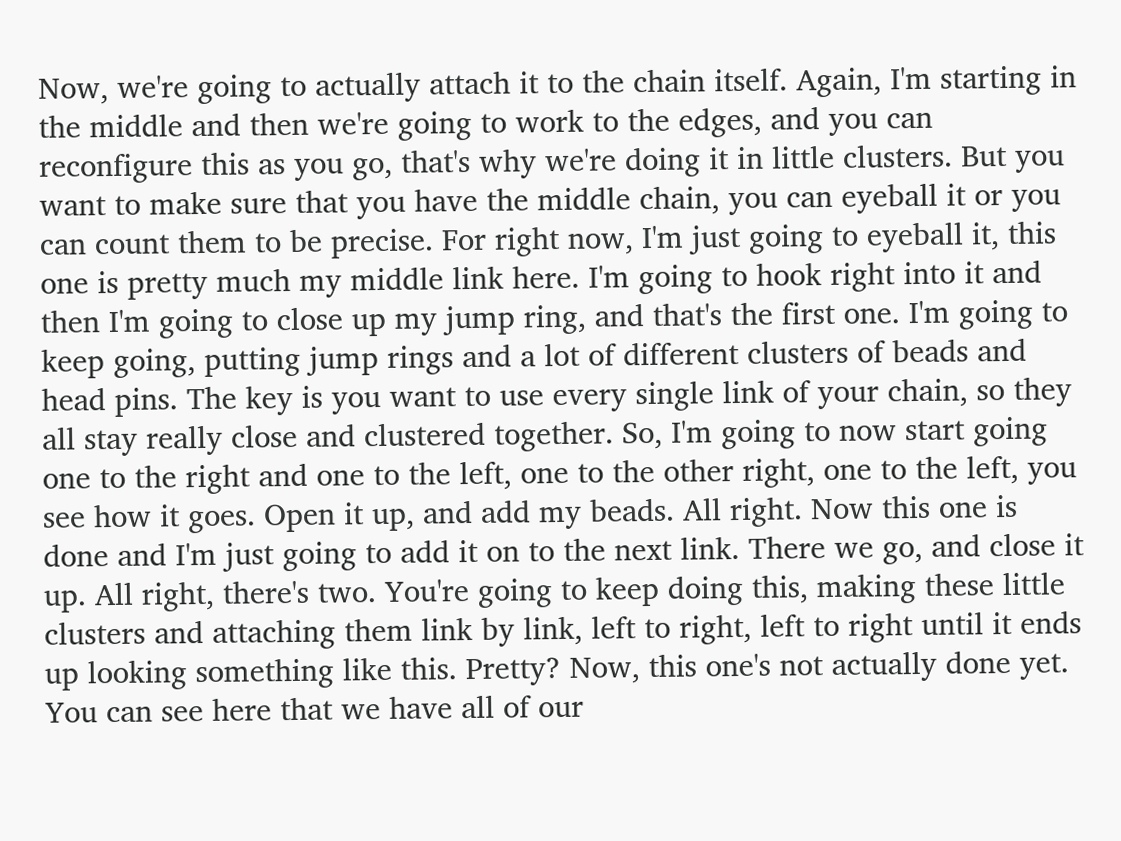Now, we're going to actually attach it to the chain itself. Again, I'm starting in the middle and then we're going to work to the edges, and you can reconfigure this as you go, that's why we're doing it in little clusters. But you want to make sure that you have the middle chain, you can eyeball it or you can count them to be precise. For right now, I'm just going to eyeball it, this one is pretty much my middle link here. I'm going to hook right into it and then I'm going to close up my jump ring, and that's the first one. I'm going to keep going, putting jump rings and a lot of different clusters of beads and head pins. The key is you want to use every single link of your chain, so they all stay really close and clustered together. So, I'm going to now start going one to the right and one to the left, one to the other right, one to the left, you see how it goes. Open it up, and add my beads. All right. Now this one is done and I'm just going to add it on to the next link. There we go, and close it up. All right, there's two. You're going to keep doing this, making these little clusters and attaching them link by link, left to right, left to right until it ends up looking something like this. Pretty? Now, this one's not actually done yet. You can see here that we have all of our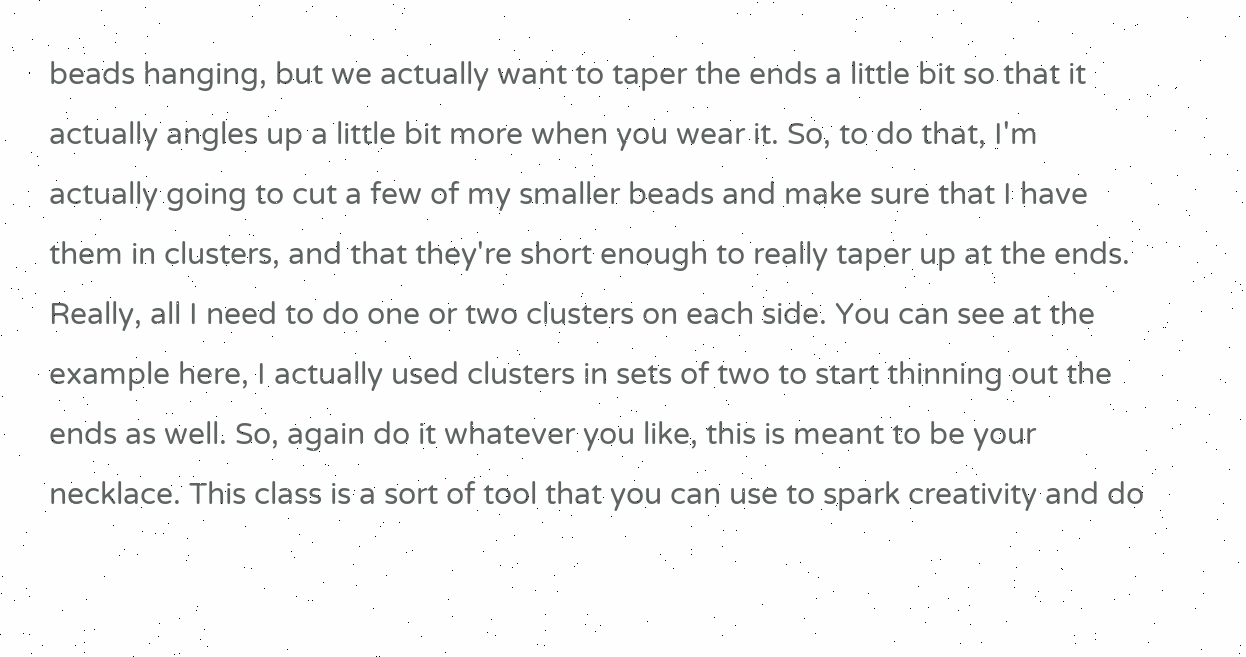beads hanging, but we actually want to taper the ends a little bit so that it actually angles up a little bit more when you wear it. So, to do that, I'm actually going to cut a few of my smaller beads and make sure that I have them in clusters, and that they're short enough to really taper up at the ends. Really, all I need to do one or two clusters on each side. You can see at the example here, I actually used clusters in sets of two to start thinning out the ends as well. So, again do it whatever you like, this is meant to be your necklace. This class is a sort of tool that you can use to spark creativity and do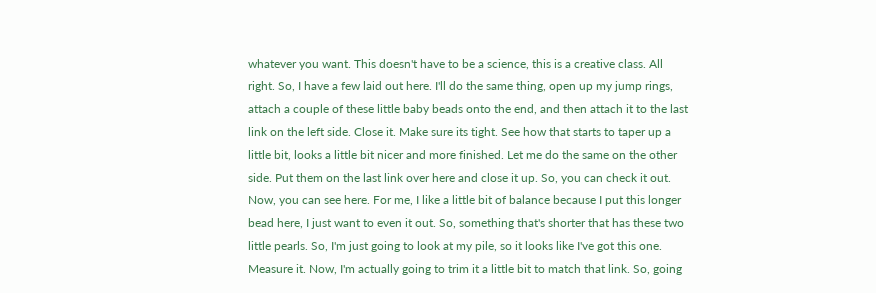whatever you want. This doesn't have to be a science, this is a creative class. All right. So, I have a few laid out here. I'll do the same thing, open up my jump rings, attach a couple of these little baby beads onto the end, and then attach it to the last link on the left side. Close it. Make sure its tight. See how that starts to taper up a little bit, looks a little bit nicer and more finished. Let me do the same on the other side. Put them on the last link over here and close it up. So, you can check it out. Now, you can see here. For me, I like a little bit of balance because I put this longer bead here, I just want to even it out. So, something that's shorter that has these two little pearls. So, I'm just going to look at my pile, so it looks like I've got this one. Measure it. Now, I'm actually going to trim it a little bit to match that link. So, going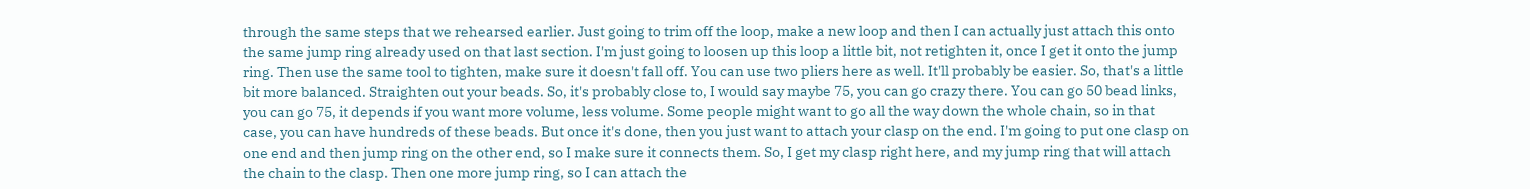through the same steps that we rehearsed earlier. Just going to trim off the loop, make a new loop and then I can actually just attach this onto the same jump ring already used on that last section. I'm just going to loosen up this loop a little bit, not retighten it, once I get it onto the jump ring. Then use the same tool to tighten, make sure it doesn't fall off. You can use two pliers here as well. It'll probably be easier. So, that's a little bit more balanced. Straighten out your beads. So, it's probably close to, I would say maybe 75, you can go crazy there. You can go 50 bead links, you can go 75, it depends if you want more volume, less volume. Some people might want to go all the way down the whole chain, so in that case, you can have hundreds of these beads. But once it's done, then you just want to attach your clasp on the end. I'm going to put one clasp on one end and then jump ring on the other end, so I make sure it connects them. So, I get my clasp right here, and my jump ring that will attach the chain to the clasp. Then one more jump ring, so I can attach the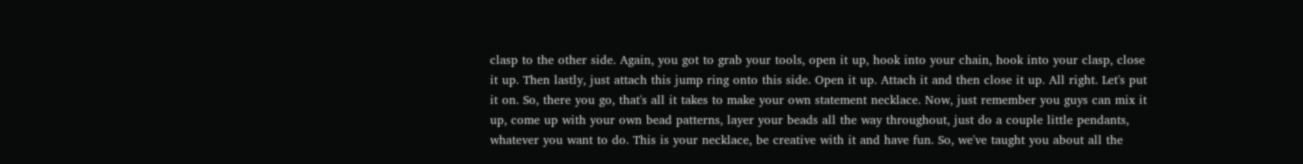clasp to the other side. Again, you got to grab your tools, open it up, hook into your chain, hook into your clasp, close it up. Then lastly, just attach this jump ring onto this side. Open it up. Attach it and then close it up. All right. Let's put it on. So, there you go, that's all it takes to make your own statement necklace. Now, just remember you guys can mix it up, come up with your own bead patterns, layer your beads all the way throughout, just do a couple little pendants, whatever you want to do. This is your necklace, be creative with it and have fun. So, we've taught you about all the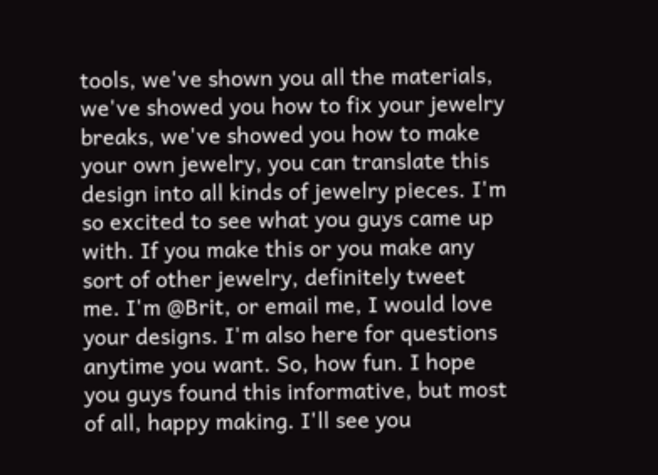tools, we've shown you all the materials, we've showed you how to fix your jewelry breaks, we've showed you how to make your own jewelry, you can translate this design into all kinds of jewelry pieces. I'm so excited to see what you guys came up with. If you make this or you make any sort of other jewelry, definitely tweet me. I'm @Brit, or email me, I would love your designs. I'm also here for questions anytime you want. So, how fun. I hope you guys found this informative, but most of all, happy making. I'll see you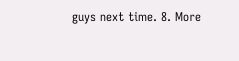guys next time. 8. More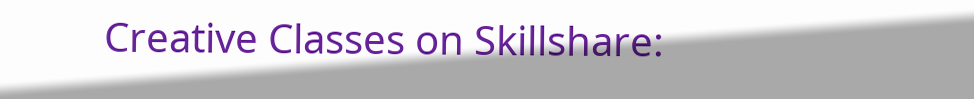Creative Classes on Skillshare: